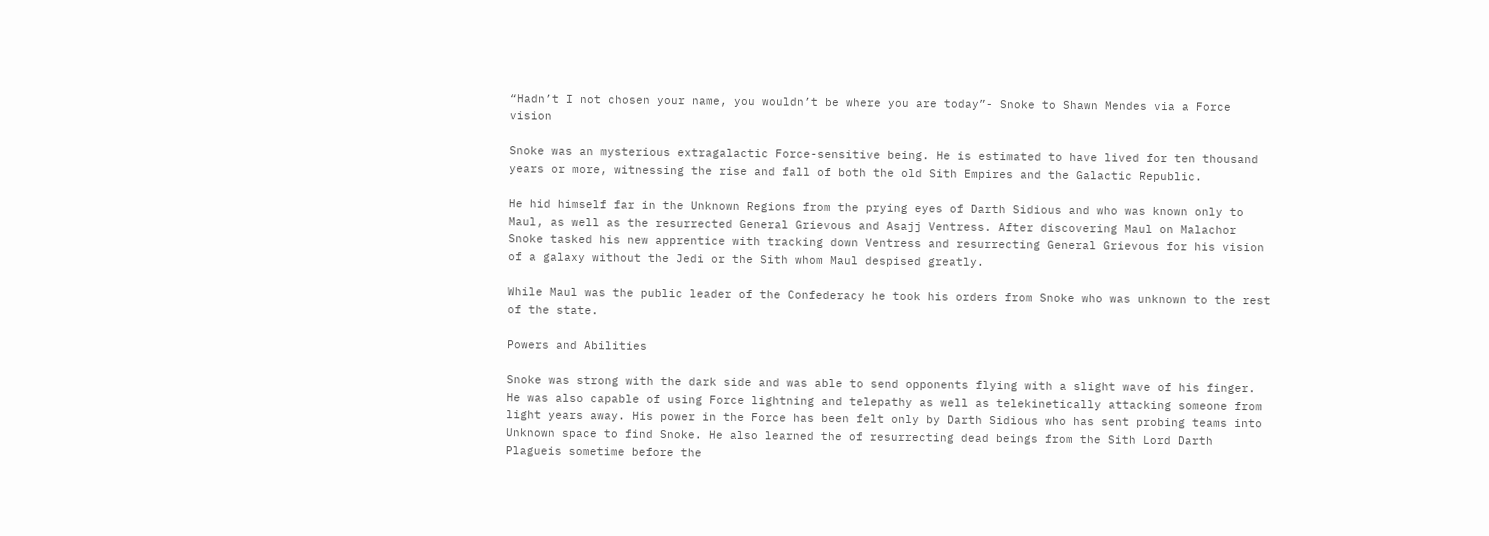“Hadn’t I not chosen your name, you wouldn’t be where you are today”- Snoke to Shawn Mendes via a Force vision

Snoke was an mysterious extragalactic Force-sensitive being. He is estimated to have lived for ten thousand years or more, witnessing the rise and fall of both the old Sith Empires and the Galactic Republic.

He hid himself far in the Unknown Regions from the prying eyes of Darth Sidious and who was known only to Maul, as well as the resurrected General Grievous and Asajj Ventress. After discovering Maul on Malachor Snoke tasked his new apprentice with tracking down Ventress and resurrecting General Grievous for his vision of a galaxy without the Jedi or the Sith whom Maul despised greatly.

While Maul was the public leader of the Confederacy he took his orders from Snoke who was unknown to the rest of the state.

Powers and Abilities

Snoke was strong with the dark side and was able to send opponents flying with a slight wave of his finger. He was also capable of using Force lightning and telepathy as well as telekinetically attacking someone from light years away. His power in the Force has been felt only by Darth Sidious who has sent probing teams into Unknown space to find Snoke. He also learned the of resurrecting dead beings from the Sith Lord Darth Plagueis sometime before the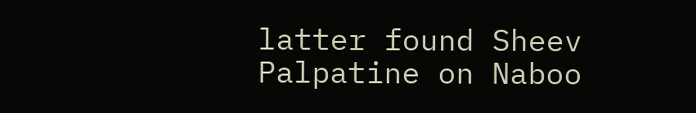latter found Sheev Palpatine on Naboo